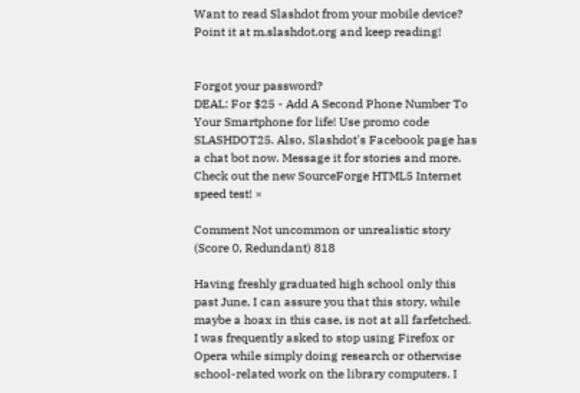Want to read Slashdot from your mobile device? Point it at m.slashdot.org and keep reading!


Forgot your password?
DEAL: For $25 - Add A Second Phone Number To Your Smartphone for life! Use promo code SLASHDOT25. Also, Slashdot's Facebook page has a chat bot now. Message it for stories and more. Check out the new SourceForge HTML5 Internet speed test! ×

Comment Not uncommon or unrealistic story (Score 0, Redundant) 818

Having freshly graduated high school only this past June, I can assure you that this story, while maybe a hoax in this case, is not at all farfetched. I was frequently asked to stop using Firefox or Opera while simply doing research or otherwise school-related work on the library computers. I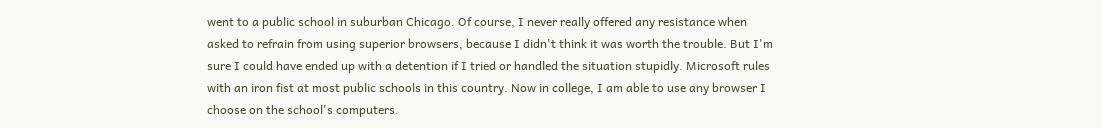went to a public school in suburban Chicago. Of course, I never really offered any resistance when asked to refrain from using superior browsers, because I didn't think it was worth the trouble. But I'm sure I could have ended up with a detention if I tried or handled the situation stupidly. Microsoft rules with an iron fist at most public schools in this country. Now in college, I am able to use any browser I choose on the school's computers.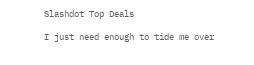Slashdot Top Deals

I just need enough to tide me over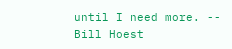until I need more. -- Bill Hoest